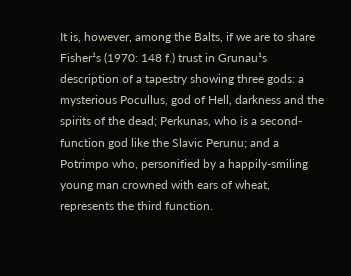It is, however, among the Balts, if we are to share Fisher¹s (1970: 148 f.) trust in Grunau¹s description of a tapestry showing three gods: a mysterious Pocullus, god of Hell, darkness and the spirits of the dead; Perkunas, who is a second-function god like the Slavic Perunu; and a Potrimpo who, personified by a happily-smiling young man crowned with ears of wheat, represents the third function.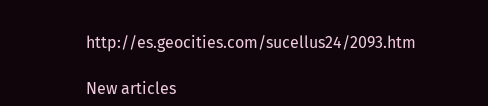http://es.geocities.com/sucellus24/2093.htm

New articles